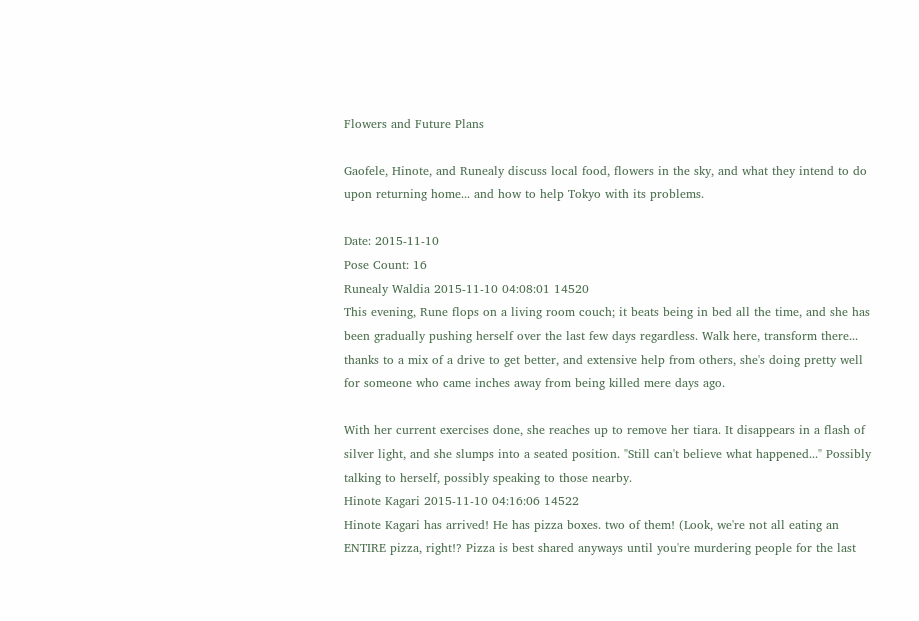Flowers and Future Plans

Gaofele, Hinote, and Runealy discuss local food, flowers in the sky, and what they intend to do upon returning home... and how to help Tokyo with its problems.

Date: 2015-11-10
Pose Count: 16
Runealy Waldia 2015-11-10 04:08:01 14520
This evening, Rune flops on a living room couch; it beats being in bed all the time, and she has been gradually pushing herself over the last few days regardless. Walk here, transform there... thanks to a mix of a drive to get better, and extensive help from others, she's doing pretty well for someone who came inches away from being killed mere days ago.

With her current exercises done, she reaches up to remove her tiara. It disappears in a flash of silver light, and she slumps into a seated position. "Still can't believe what happened..." Possibly talking to herself, possibly speaking to those nearby.
Hinote Kagari 2015-11-10 04:16:06 14522
Hinote Kagari has arrived! He has pizza boxes. two of them! (Look, we're not all eating an ENTIRE pizza, right!? Pizza is best shared anyways until you're murdering people for the last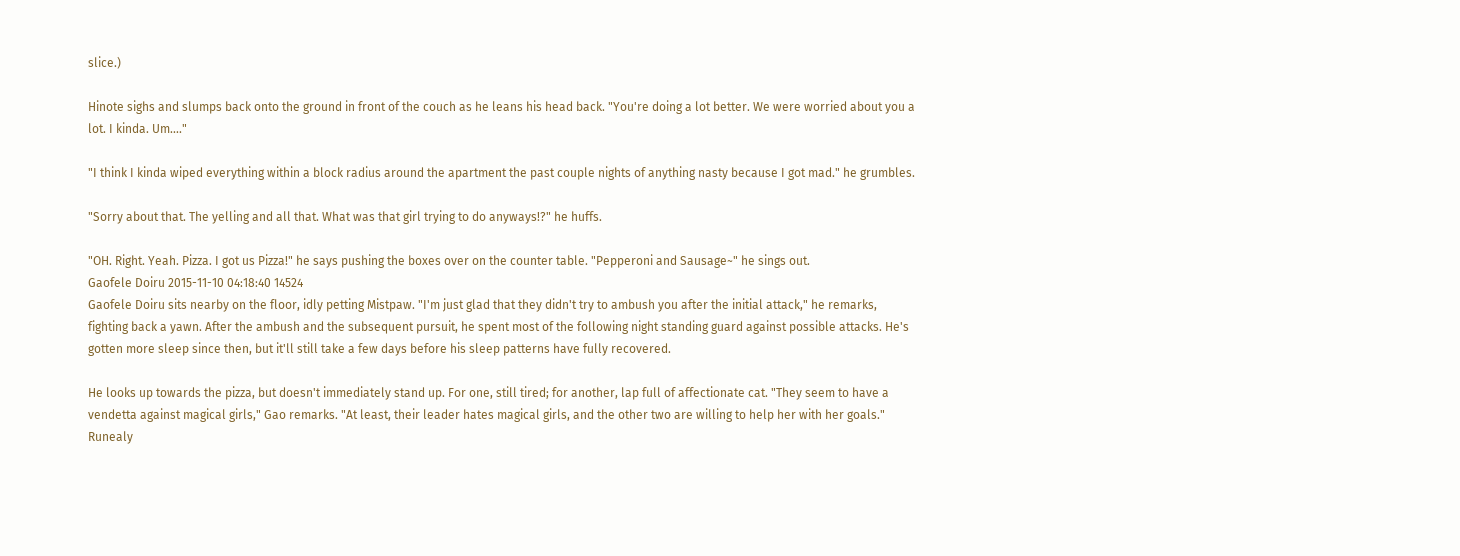slice.)

Hinote sighs and slumps back onto the ground in front of the couch as he leans his head back. "You're doing a lot better. We were worried about you a lot. I kinda. Um...."

"I think I kinda wiped everything within a block radius around the apartment the past couple nights of anything nasty because I got mad." he grumbles.

"Sorry about that. The yelling and all that. What was that girl trying to do anyways!?" he huffs.

"OH. Right. Yeah. Pizza. I got us Pizza!" he says pushing the boxes over on the counter table. "Pepperoni and Sausage~" he sings out.
Gaofele Doiru 2015-11-10 04:18:40 14524
Gaofele Doiru sits nearby on the floor, idly petting Mistpaw. "I'm just glad that they didn't try to ambush you after the initial attack," he remarks, fighting back a yawn. After the ambush and the subsequent pursuit, he spent most of the following night standing guard against possible attacks. He's gotten more sleep since then, but it'll still take a few days before his sleep patterns have fully recovered.

He looks up towards the pizza, but doesn't immediately stand up. For one, still tired; for another, lap full of affectionate cat. "They seem to have a vendetta against magical girls," Gao remarks. "At least, their leader hates magical girls, and the other two are willing to help her with her goals."
Runealy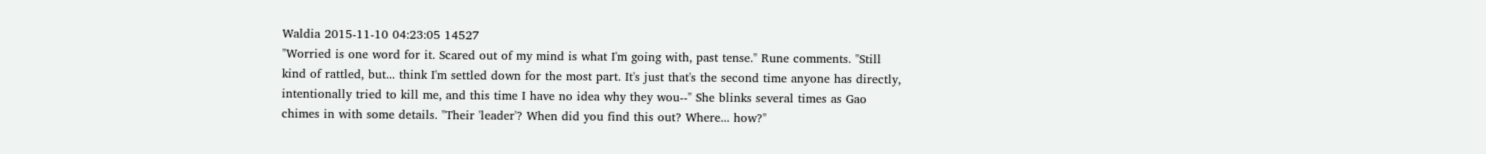Waldia 2015-11-10 04:23:05 14527
"Worried is one word for it. Scared out of my mind is what I'm going with, past tense." Rune comments. "Still kind of rattled, but... think I'm settled down for the most part. It's just that's the second time anyone has directly, intentionally tried to kill me, and this time I have no idea why they wou--" She blinks several times as Gao chimes in with some details. "Their 'leader'? When did you find this out? Where... how?"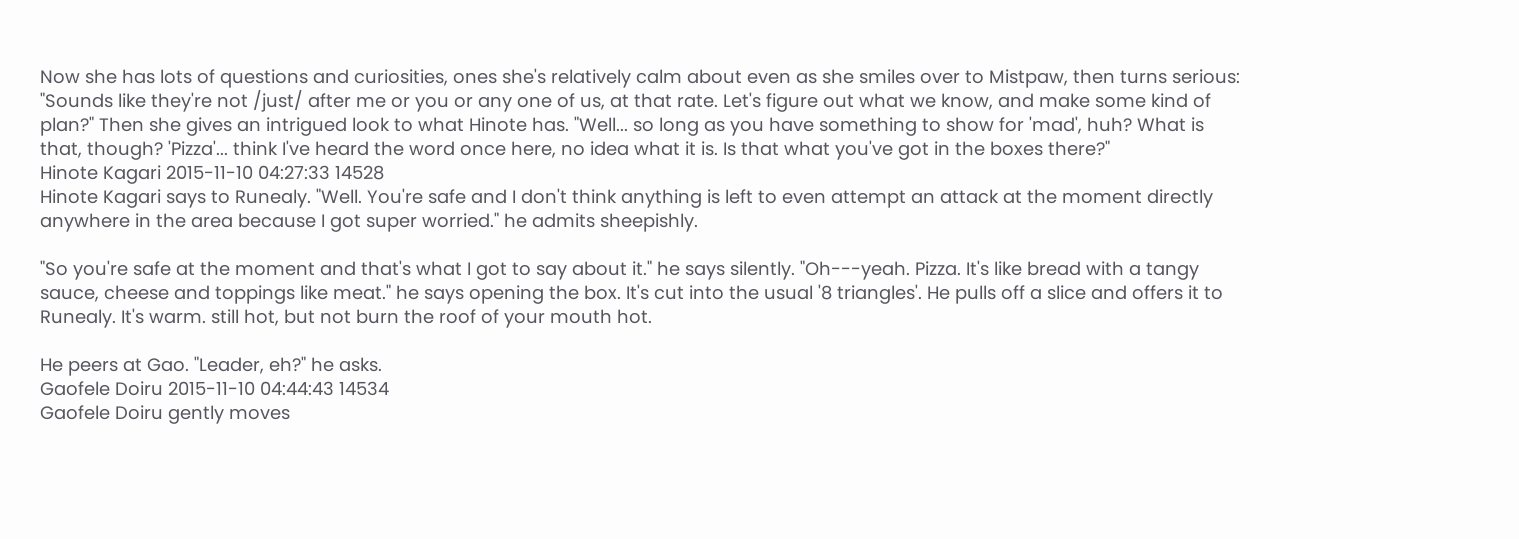Now she has lots of questions and curiosities, ones she's relatively calm about even as she smiles over to Mistpaw, then turns serious: "Sounds like they're not /just/ after me or you or any one of us, at that rate. Let's figure out what we know, and make some kind of plan?" Then she gives an intrigued look to what Hinote has. "Well... so long as you have something to show for 'mad', huh? What is that, though? 'Pizza'... think I've heard the word once here, no idea what it is. Is that what you've got in the boxes there?"
Hinote Kagari 2015-11-10 04:27:33 14528
Hinote Kagari says to Runealy. "Well. You're safe and I don't think anything is left to even attempt an attack at the moment directly anywhere in the area because I got super worried." he admits sheepishly.

"So you're safe at the moment and that's what I got to say about it." he says silently. "Oh---yeah. Pizza. It's like bread with a tangy sauce, cheese and toppings like meat." he says opening the box. It's cut into the usual '8 triangles'. He pulls off a slice and offers it to Runealy. It's warm. still hot, but not burn the roof of your mouth hot.

He peers at Gao. "Leader, eh?" he asks.
Gaofele Doiru 2015-11-10 04:44:43 14534
Gaofele Doiru gently moves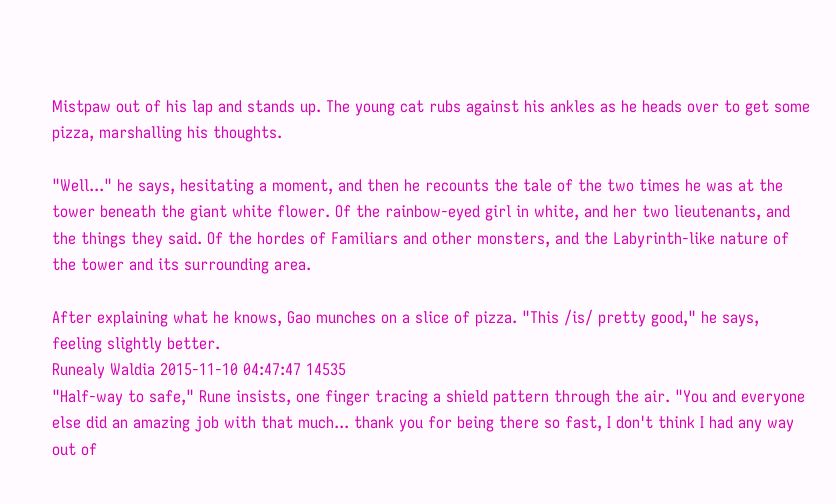Mistpaw out of his lap and stands up. The young cat rubs against his ankles as he heads over to get some pizza, marshalling his thoughts.

"Well..." he says, hesitating a moment, and then he recounts the tale of the two times he was at the tower beneath the giant white flower. Of the rainbow-eyed girl in white, and her two lieutenants, and the things they said. Of the hordes of Familiars and other monsters, and the Labyrinth-like nature of the tower and its surrounding area.

After explaining what he knows, Gao munches on a slice of pizza. "This /is/ pretty good," he says, feeling slightly better.
Runealy Waldia 2015-11-10 04:47:47 14535
"Half-way to safe," Rune insists, one finger tracing a shield pattern through the air. "You and everyone else did an amazing job with that much... thank you for being there so fast, I don't think I had any way out of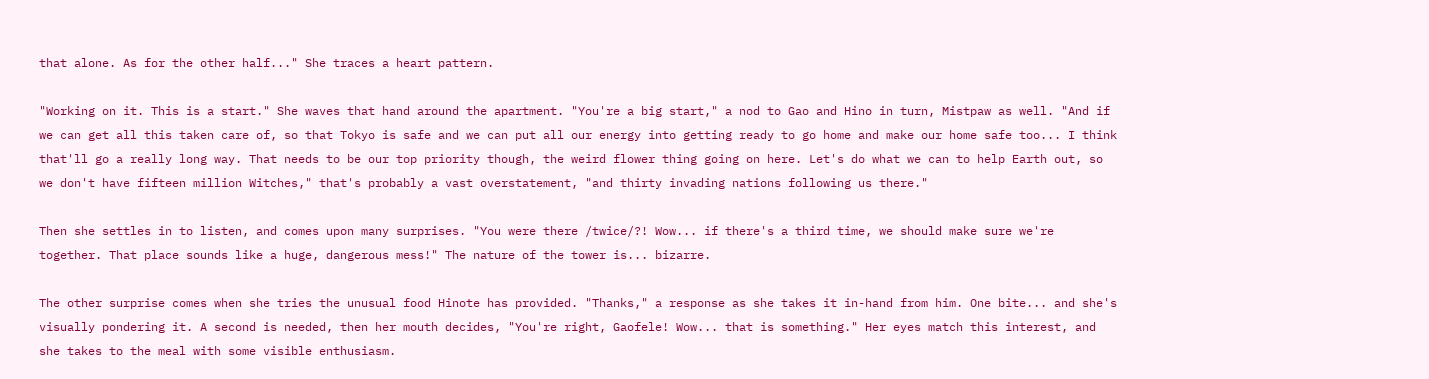that alone. As for the other half..." She traces a heart pattern.

"Working on it. This is a start." She waves that hand around the apartment. "You're a big start," a nod to Gao and Hino in turn, Mistpaw as well. "And if we can get all this taken care of, so that Tokyo is safe and we can put all our energy into getting ready to go home and make our home safe too... I think that'll go a really long way. That needs to be our top priority though, the weird flower thing going on here. Let's do what we can to help Earth out, so we don't have fifteen million Witches," that's probably a vast overstatement, "and thirty invading nations following us there."

Then she settles in to listen, and comes upon many surprises. "You were there /twice/?! Wow... if there's a third time, we should make sure we're together. That place sounds like a huge, dangerous mess!" The nature of the tower is... bizarre.

The other surprise comes when she tries the unusual food Hinote has provided. "Thanks," a response as she takes it in-hand from him. One bite... and she's visually pondering it. A second is needed, then her mouth decides, "You're right, Gaofele! Wow... that is something." Her eyes match this interest, and she takes to the meal with some visible enthusiasm.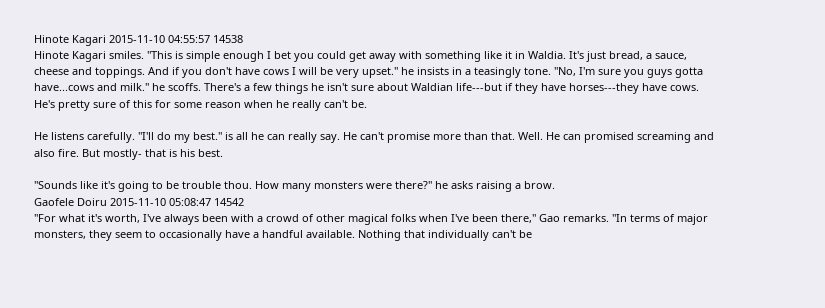Hinote Kagari 2015-11-10 04:55:57 14538
Hinote Kagari smiles. "This is simple enough I bet you could get away with something like it in Waldia. It's just bread, a sauce, cheese and toppings. And if you don't have cows I will be very upset." he insists in a teasingly tone. "No, I'm sure you guys gotta have...cows and milk." he scoffs. There's a few things he isn't sure about Waldian life---but if they have horses---they have cows. He's pretty sure of this for some reason when he really can't be.

He listens carefully. "I'll do my best." is all he can really say. He can't promise more than that. Well. He can promised screaming and also fire. But mostly- that is his best.

"Sounds like it's going to be trouble thou. How many monsters were there?" he asks raising a brow.
Gaofele Doiru 2015-11-10 05:08:47 14542
"For what it's worth, I've always been with a crowd of other magical folks when I've been there," Gao remarks. "In terms of major monsters, they seem to occasionally have a handful available. Nothing that individually can't be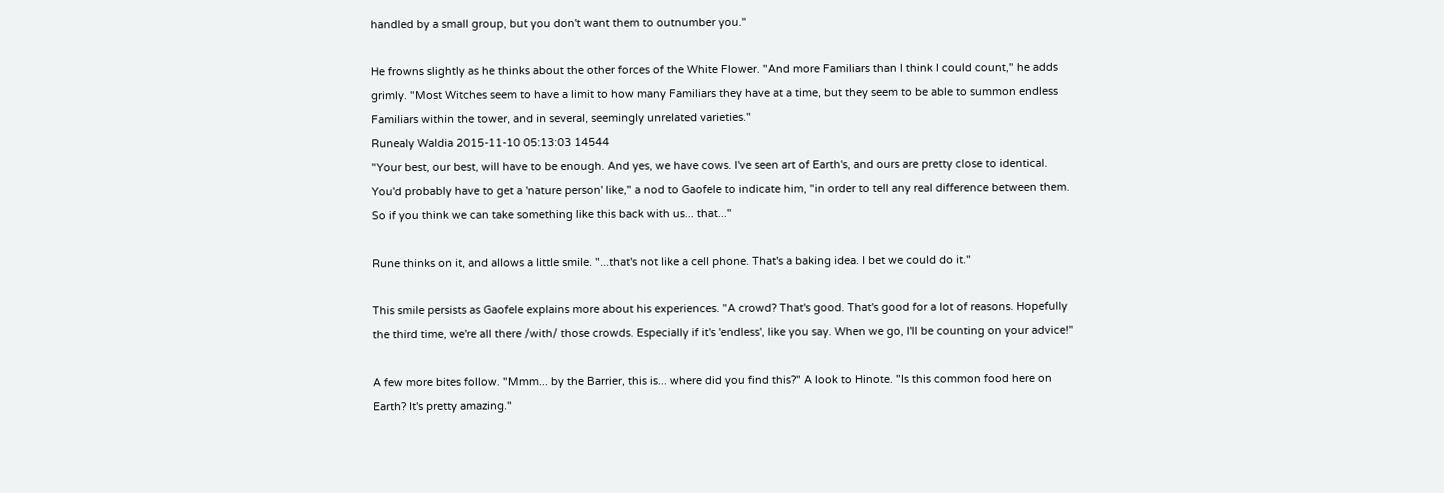handled by a small group, but you don't want them to outnumber you."

He frowns slightly as he thinks about the other forces of the White Flower. "And more Familiars than I think I could count," he adds grimly. "Most Witches seem to have a limit to how many Familiars they have at a time, but they seem to be able to summon endless Familiars within the tower, and in several, seemingly unrelated varieties."
Runealy Waldia 2015-11-10 05:13:03 14544
"Your best, our best, will have to be enough. And yes, we have cows. I've seen art of Earth's, and ours are pretty close to identical. You'd probably have to get a 'nature person' like," a nod to Gaofele to indicate him, "in order to tell any real difference between them. So if you think we can take something like this back with us... that..."

Rune thinks on it, and allows a little smile. "...that's not like a cell phone. That's a baking idea. I bet we could do it."

This smile persists as Gaofele explains more about his experiences. "A crowd? That's good. That's good for a lot of reasons. Hopefully the third time, we're all there /with/ those crowds. Especially if it's 'endless', like you say. When we go, I'll be counting on your advice!"

A few more bites follow. "Mmm... by the Barrier, this is... where did you find this?" A look to Hinote. "Is this common food here on Earth? It's pretty amazing."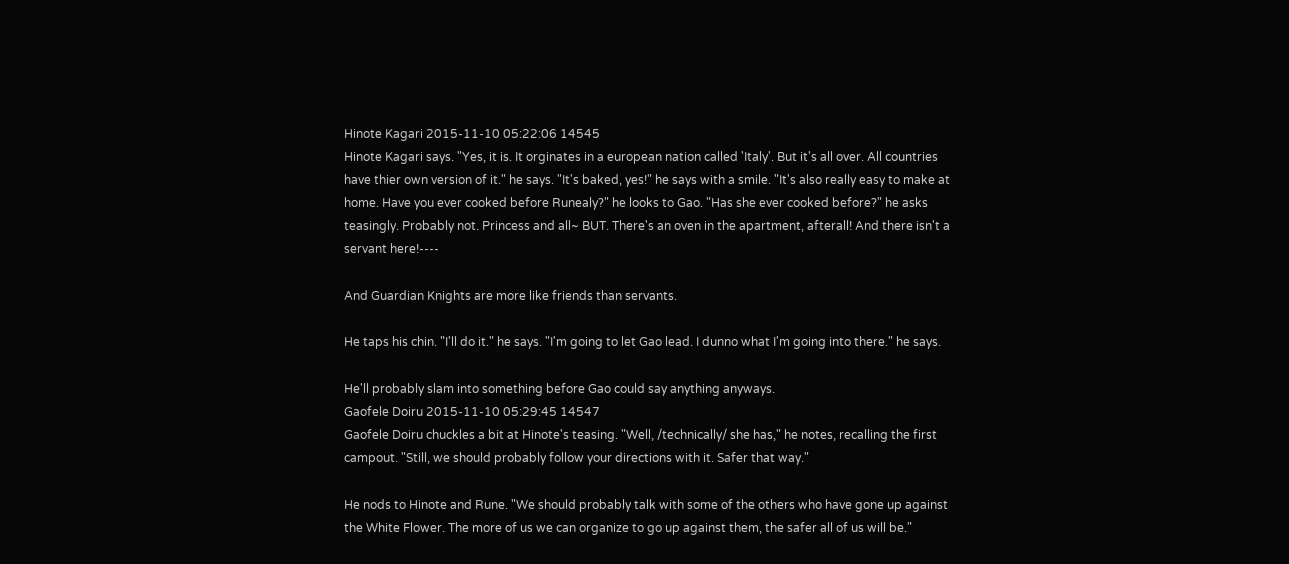Hinote Kagari 2015-11-10 05:22:06 14545
Hinote Kagari says. "Yes, it is. It orginates in a european nation called 'Italy'. But it's all over. All countries have thier own version of it." he says. "It's baked, yes!" he says with a smile. "It's also really easy to make at home. Have you ever cooked before Runealy?" he looks to Gao. "Has she ever cooked before?" he asks teasingly. Probably not. Princess and all~ BUT. There's an oven in the apartment, afterall! And there isn't a servant here!----

And Guardian Knights are more like friends than servants.

He taps his chin. "I'll do it." he says. "I'm going to let Gao lead. I dunno what I'm going into there." he says.

He'll probably slam into something before Gao could say anything anyways.
Gaofele Doiru 2015-11-10 05:29:45 14547
Gaofele Doiru chuckles a bit at Hinote's teasing. "Well, /technically/ she has," he notes, recalling the first campout. "Still, we should probably follow your directions with it. Safer that way."

He nods to Hinote and Rune. "We should probably talk with some of the others who have gone up against the White Flower. The more of us we can organize to go up against them, the safer all of us will be."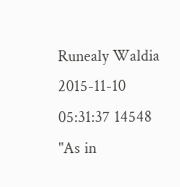Runealy Waldia 2015-11-10 05:31:37 14548
"As in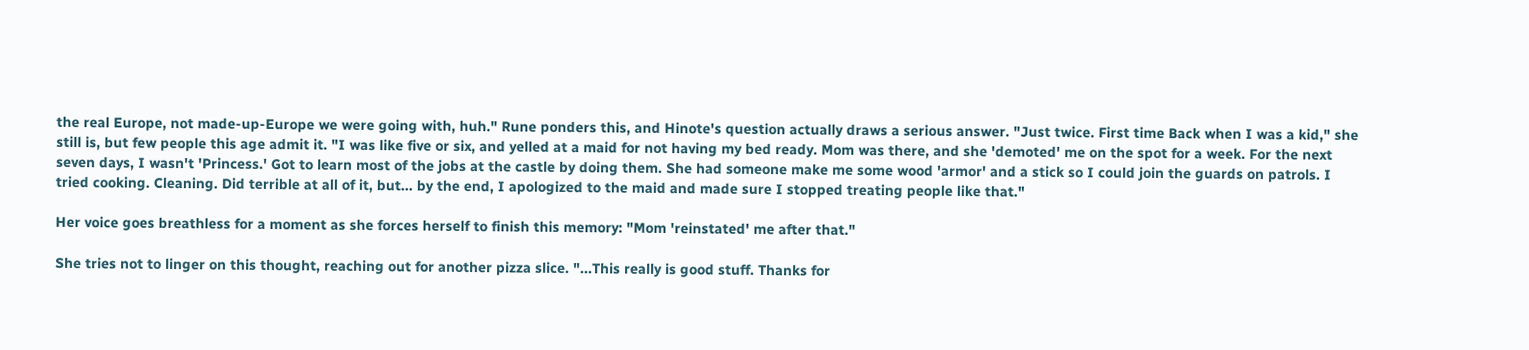the real Europe, not made-up-Europe we were going with, huh." Rune ponders this, and Hinote's question actually draws a serious answer. "Just twice. First time Back when I was a kid," she still is, but few people this age admit it. "I was like five or six, and yelled at a maid for not having my bed ready. Mom was there, and she 'demoted' me on the spot for a week. For the next seven days, I wasn't 'Princess.' Got to learn most of the jobs at the castle by doing them. She had someone make me some wood 'armor' and a stick so I could join the guards on patrols. I tried cooking. Cleaning. Did terrible at all of it, but... by the end, I apologized to the maid and made sure I stopped treating people like that."

Her voice goes breathless for a moment as she forces herself to finish this memory: "Mom 'reinstated' me after that."

She tries not to linger on this thought, reaching out for another pizza slice. "...This really is good stuff. Thanks for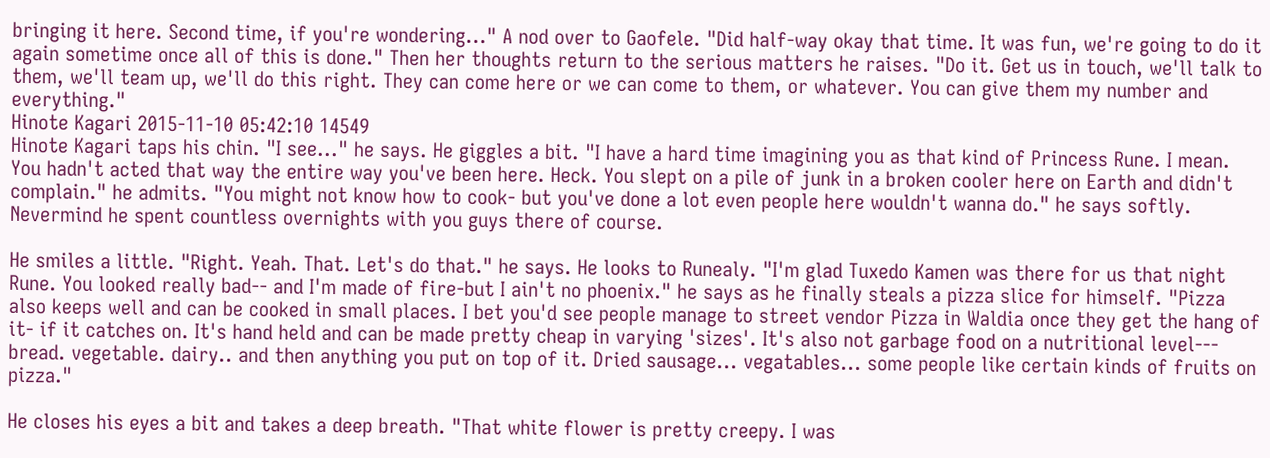bringing it here. Second time, if you're wondering..." A nod over to Gaofele. "Did half-way okay that time. It was fun, we're going to do it again sometime once all of this is done." Then her thoughts return to the serious matters he raises. "Do it. Get us in touch, we'll talk to them, we'll team up, we'll do this right. They can come here or we can come to them, or whatever. You can give them my number and everything."
Hinote Kagari 2015-11-10 05:42:10 14549
Hinote Kagari taps his chin. "I see..." he says. He giggles a bit. "I have a hard time imagining you as that kind of Princess Rune. I mean. You hadn't acted that way the entire way you've been here. Heck. You slept on a pile of junk in a broken cooler here on Earth and didn't complain." he admits. "You might not know how to cook- but you've done a lot even people here wouldn't wanna do." he says softly. Nevermind he spent countless overnights with you guys there of course.

He smiles a little. "Right. Yeah. That. Let's do that." he says. He looks to Runealy. "I'm glad Tuxedo Kamen was there for us that night Rune. You looked really bad-- and I'm made of fire-but I ain't no phoenix." he says as he finally steals a pizza slice for himself. "Pizza also keeps well and can be cooked in small places. I bet you'd see people manage to street vendor Pizza in Waldia once they get the hang of it- if it catches on. It's hand held and can be made pretty cheap in varying 'sizes'. It's also not garbage food on a nutritional level--- bread. vegetable. dairy.. and then anything you put on top of it. Dried sausage... vegatables... some people like certain kinds of fruits on pizza."

He closes his eyes a bit and takes a deep breath. "That white flower is pretty creepy. I was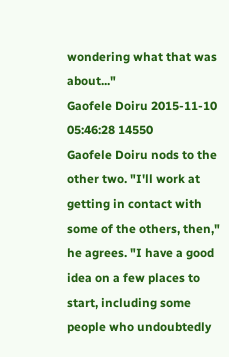wondering what that was about..."
Gaofele Doiru 2015-11-10 05:46:28 14550
Gaofele Doiru nods to the other two. "I'll work at getting in contact with some of the others, then," he agrees. "I have a good idea on a few places to start, including some people who undoubtedly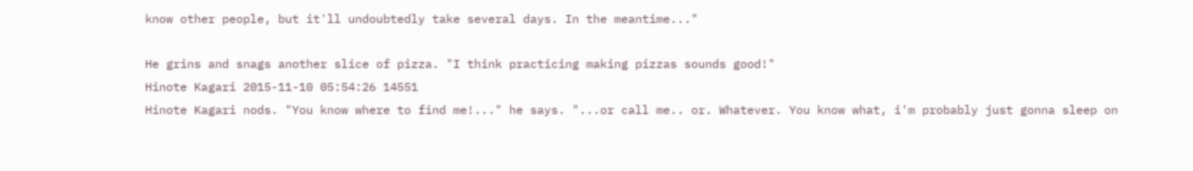know other people, but it'll undoubtedly take several days. In the meantime..."

He grins and snags another slice of pizza. "I think practicing making pizzas sounds good!"
Hinote Kagari 2015-11-10 05:54:26 14551
Hinote Kagari nods. "You know where to find me!..." he says. "...or call me.. or. Whatever. You know what, i'm probably just gonna sleep on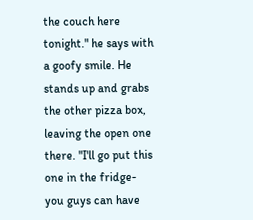the couch here tonight." he says with a goofy smile. He stands up and grabs the other pizza box, leaving the open one there. "I'll go put this one in the fridge- you guys can have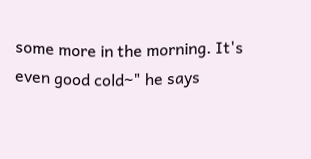some more in the morning. It's even good cold~" he says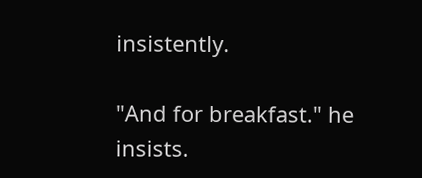insistently.

"And for breakfast." he insists.